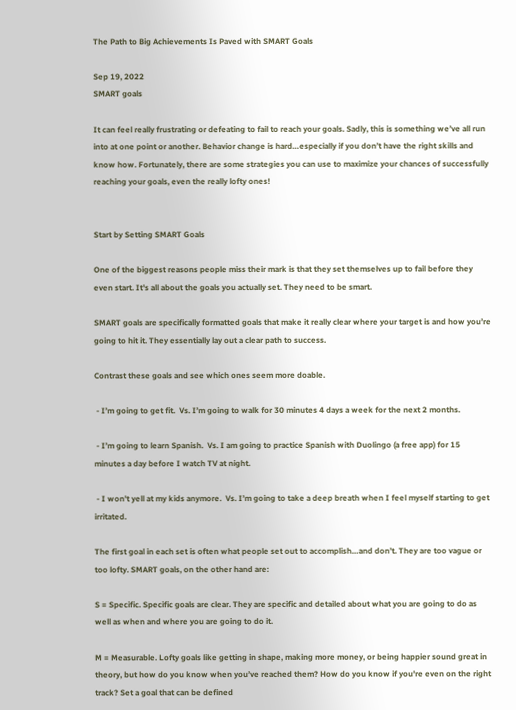The Path to Big Achievements Is Paved with SMART Goals

Sep 19, 2022
SMART goals

It can feel really frustrating or defeating to fail to reach your goals. Sadly, this is something we’ve all run into at one point or another. Behavior change is hard…especially if you don’t have the right skills and know how. Fortunately, there are some strategies you can use to maximize your chances of successfully reaching your goals, even the really lofty ones!


Start by Setting SMART Goals

One of the biggest reasons people miss their mark is that they set themselves up to fail before they even start. It's all about the goals you actually set. They need to be smart.

SMART goals are specifically formatted goals that make it really clear where your target is and how you’re going to hit it. They essentially lay out a clear path to success.

Contrast these goals and see which ones seem more doable.

 - I’m going to get fit.  Vs. I’m going to walk for 30 minutes 4 days a week for the next 2 months.

 - I’m going to learn Spanish.  Vs. I am going to practice Spanish with Duolingo (a free app) for 15 minutes a day before I watch TV at night.

 - I won't yell at my kids anymore.  Vs. I’m going to take a deep breath when I feel myself starting to get irritated.

The first goal in each set is often what people set out to accomplish…and don’t. They are too vague or too lofty. SMART goals, on the other hand are:

S = Specific. Specific goals are clear. They are specific and detailed about what you are going to do as well as when and where you are going to do it.

M = Measurable. Lofty goals like getting in shape, making more money, or being happier sound great in theory, but how do you know when you’ve reached them? How do you know if you're even on the right track? Set a goal that can be defined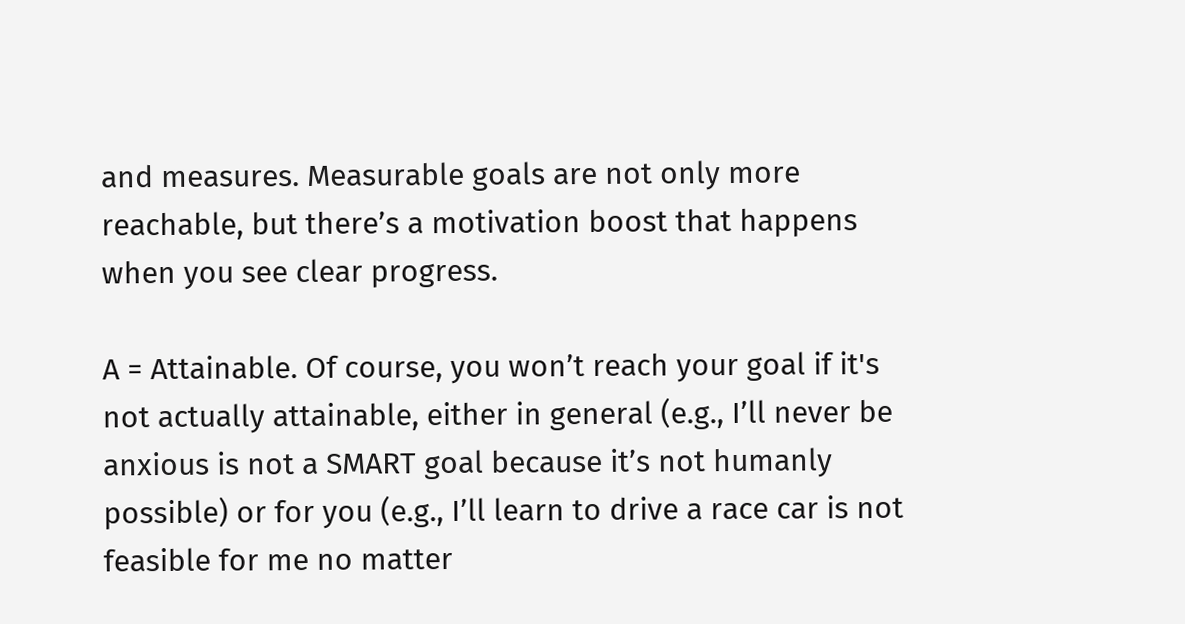and measures. Measurable goals are not only more reachable, but there’s a motivation boost that happens when you see clear progress.

A = Attainable. Of course, you won’t reach your goal if it's not actually attainable, either in general (e.g., I’ll never be anxious is not a SMART goal because it’s not humanly possible) or for you (e.g., I’ll learn to drive a race car is not feasible for me no matter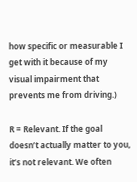how specific or measurable I get with it because of my visual impairment that prevents me from driving.)

R = Relevant. If the goal doesn’t actually matter to you, it’s not relevant. We often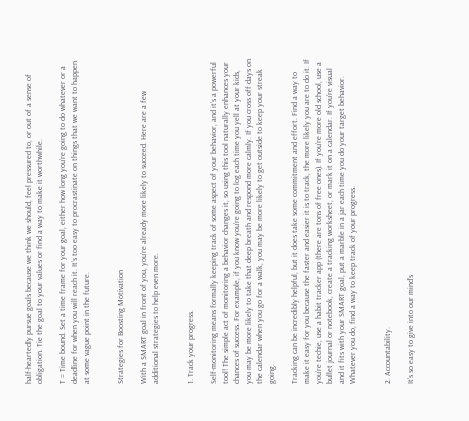half-heartedly pursue goals because we think we should, feel pressured to, or out of a sense of obligation. Tie the goal to your values or find a way to make it worthwhile.

T = Time bound. Set a time frame for your goal, either how long you’re going to do whatever or a deadline for when you will reach it. It’s too easy to procrastinate on things that we want to happen at some vague point in the future.


Strategies for Boosting Motivation

With a SMART goal in front of you, you’re already more likely to succeed. Here are a few additional strategies to help even more.


1. Track your progress.

Self-monitoring means formally keeping track of some aspect of your behavior, and it’s a powerful tool! The simple act of monitoring a behavior changes it, so using this tool naturally enhances your chances of success. For example, if you know you’re going to log each time you yell at your kids, you may be more likely to take that deep breath and respond more calmly. If you cross off days on the calendar when you go for a walk, you may be more likely to get outside to keep your streak going.

Tracking can be incredibly helpful, but it does take some commitment and effort. Find a way to make it easy for you because the faster and easier it is to track, the more likely you are to do it. If you’re techie, use a habit tracker app (there are tons of free ones). If you’re more old school, use a bullet journal or notebook, create a tracking worksheet, or mark it on a calendar. If you’re visual and it fits with your SMART goal, put a marble in a jar each time you do your target behavior. Whatever you do, find a way to keep track of your progress.


2. Accountability.

It’s so easy to give into our mind’s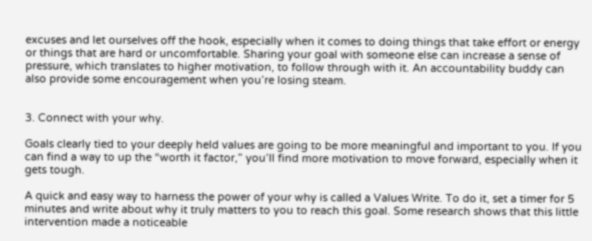excuses and let ourselves off the hook, especially when it comes to doing things that take effort or energy or things that are hard or uncomfortable. Sharing your goal with someone else can increase a sense of pressure, which translates to higher motivation, to follow through with it. An accountability buddy can also provide some encouragement when you’re losing steam.


3. Connect with your why.

Goals clearly tied to your deeply held values are going to be more meaningful and important to you. If you can find a way to up the “worth it factor,” you’ll find more motivation to move forward, especially when it gets tough.

A quick and easy way to harness the power of your why is called a Values Write. To do it, set a timer for 5 minutes and write about why it truly matters to you to reach this goal. Some research shows that this little intervention made a noticeable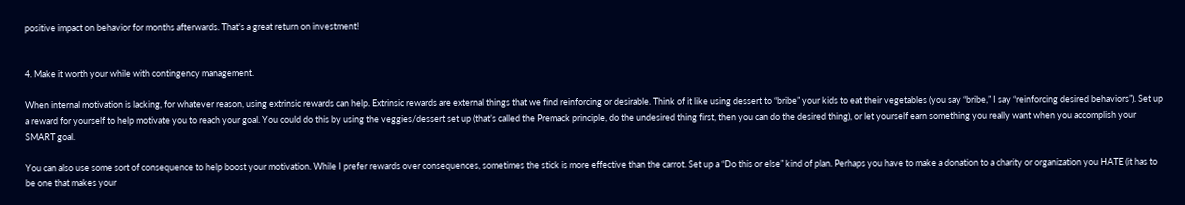positive impact on behavior for months afterwards. That's a great return on investment!


4. Make it worth your while with contingency management.

When internal motivation is lacking, for whatever reason, using extrinsic rewards can help. Extrinsic rewards are external things that we find reinforcing or desirable. Think of it like using dessert to “bribe” your kids to eat their vegetables (you say “bribe,” I say “reinforcing desired behaviors”). Set up a reward for yourself to help motivate you to reach your goal. You could do this by using the veggies/dessert set up (that’s called the Premack principle, do the undesired thing first, then you can do the desired thing), or let yourself earn something you really want when you accomplish your SMART goal.

You can also use some sort of consequence to help boost your motivation. While I prefer rewards over consequences, sometimes the stick is more effective than the carrot. Set up a “Do this or else” kind of plan. Perhaps you have to make a donation to a charity or organization you HATE (it has to be one that makes your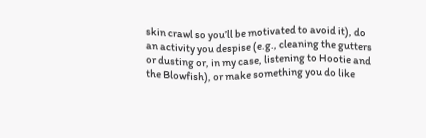skin crawl so you’ll be motivated to avoid it), do an activity you despise (e.g., cleaning the gutters or dusting or, in my case, listening to Hootie and the Blowfish), or make something you do like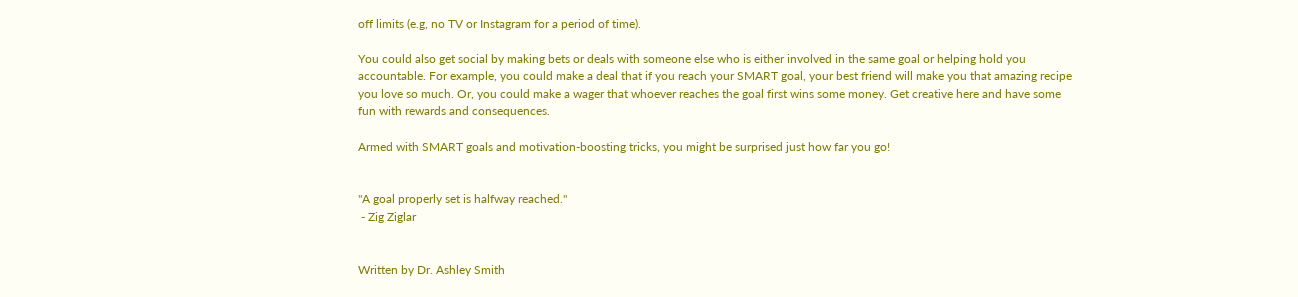off limits (e.g, no TV or Instagram for a period of time).

You could also get social by making bets or deals with someone else who is either involved in the same goal or helping hold you accountable. For example, you could make a deal that if you reach your SMART goal, your best friend will make you that amazing recipe you love so much. Or, you could make a wager that whoever reaches the goal first wins some money. Get creative here and have some fun with rewards and consequences.

Armed with SMART goals and motivation-boosting tricks, you might be surprised just how far you go!


"A goal properly set is halfway reached."
 - Zig Ziglar


Written by Dr. Ashley Smith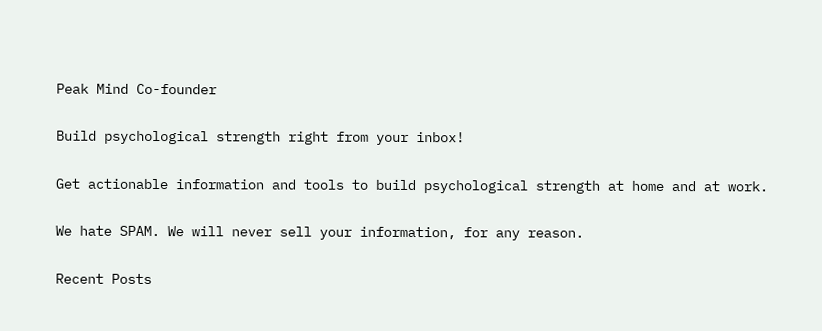Peak Mind Co-founder

Build psychological strength right from your inbox!

Get actionable information and tools to build psychological strength at home and at work.

We hate SPAM. We will never sell your information, for any reason.

Recent Posts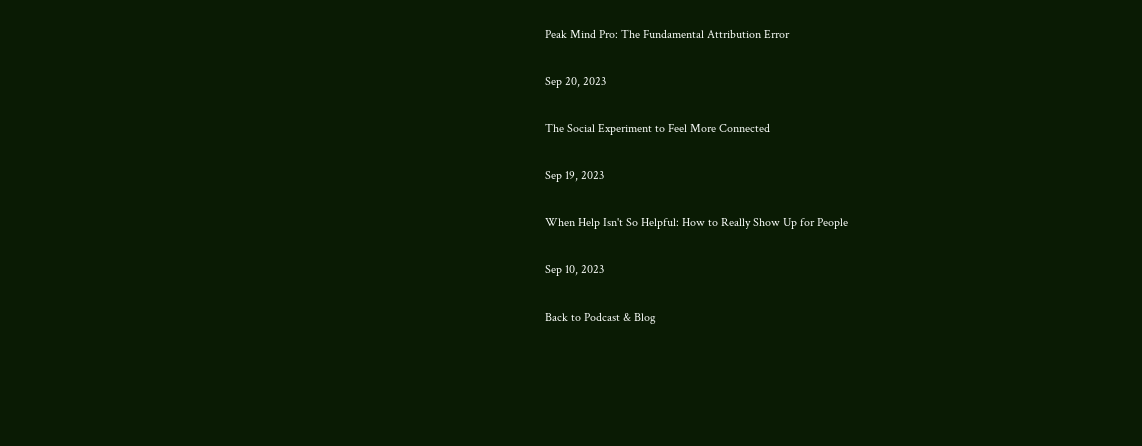Peak Mind Pro: The Fundamental Attribution Error

Sep 20, 2023

The Social Experiment to Feel More Connected

Sep 19, 2023

When Help Isn't So Helpful: How to Really Show Up for People

Sep 10, 2023

Back to Podcast & Blog